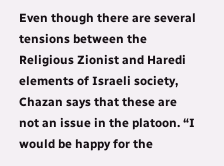Even though there are several tensions between the Religious Zionist and Haredi elements of Israeli society, Chazan says that these are not an issue in the platoon. “I would be happy for the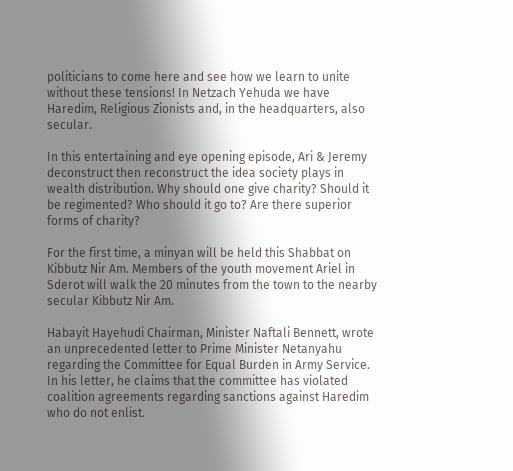politicians to come here and see how we learn to unite without these tensions! In Netzach Yehuda we have Haredim, Religious Zionists and, in the headquarters, also secular.

In this entertaining and eye opening episode, Ari & Jeremy deconstruct then reconstruct the idea society plays in wealth distribution. Why should one give charity? Should it be regimented? Who should it go to? Are there superior forms of charity?

For the first time, a minyan will be held this Shabbat on Kibbutz Nir Am. Members of the youth movement Ariel in Sderot will walk the 20 minutes from the town to the nearby secular Kibbutz Nir Am.

Habayit Hayehudi Chairman, Minister Naftali Bennett, wrote an unprecedented letter to Prime Minister Netanyahu regarding the Committee for Equal Burden in Army Service. In his letter, he claims that the committee has violated coalition agreements regarding sanctions against Haredim who do not enlist.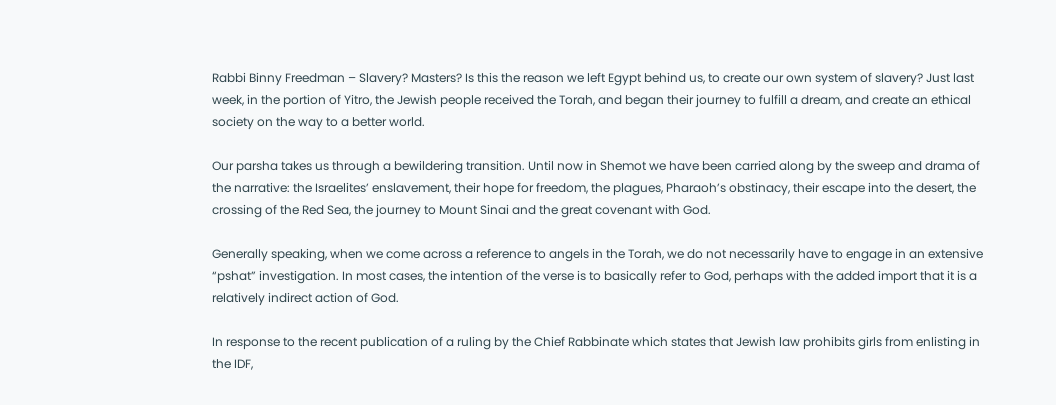Rabbi Binny Freedman – Slavery? Masters? Is this the reason we left Egypt behind us, to create our own system of slavery? Just last week, in the portion of Yitro, the Jewish people received the Torah, and began their journey to fulfill a dream, and create an ethical society on the way to a better world.

Our parsha takes us through a bewildering transition. Until now in Shemot we have been carried along by the sweep and drama of the narrative: the Israelites’ enslavement, their hope for freedom, the plagues, Pharaoh’s obstinacy, their escape into the desert, the crossing of the Red Sea, the journey to Mount Sinai and the great covenant with God.

Generally speaking, when we come across a reference to angels in the Torah, we do not necessarily have to engage in an extensive “pshat” investigation. In most cases, the intention of the verse is to basically refer to God, perhaps with the added import that it is a relatively indirect action of God.

In response to the recent publication of a ruling by the Chief Rabbinate which states that Jewish law prohibits girls from enlisting in the IDF,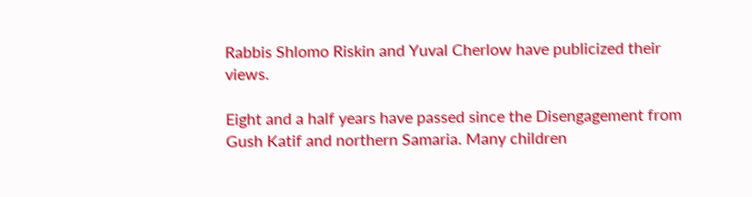Rabbis Shlomo Riskin and Yuval Cherlow have publicized their views.

Eight and a half years have passed since the Disengagement from Gush Katif and northern Samaria. Many children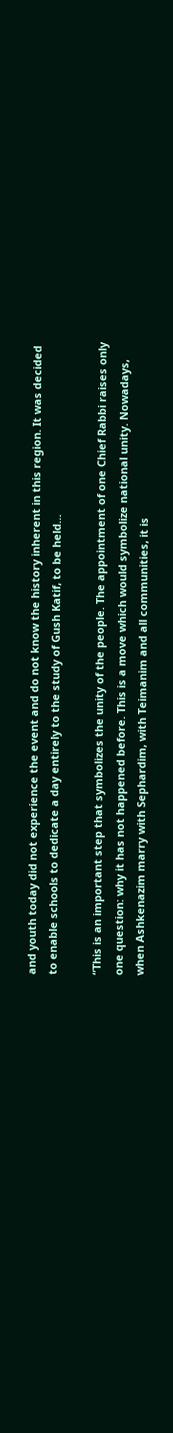and youth today did not experience the event and do not know the history inherent in this region. It was decided to enable schools to dedicate a day entirely to the study of Gush Katif, to be held…

“This is an important step that symbolizes the unity of the people. The appointment of one Chief Rabbi raises only one question: why it has not happened before. This is a move which would symbolize national unity. Nowadays, when Ashkenazim marry with Sephardim, with Teimanim and all communities, it is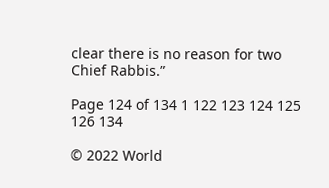clear there is no reason for two Chief Rabbis.”

Page 124 of 134 1 122 123 124 125 126 134

© 2022 World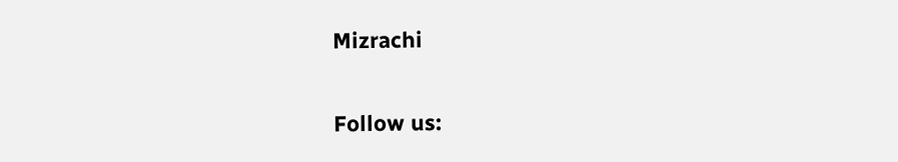Mizrachi

Follow us: